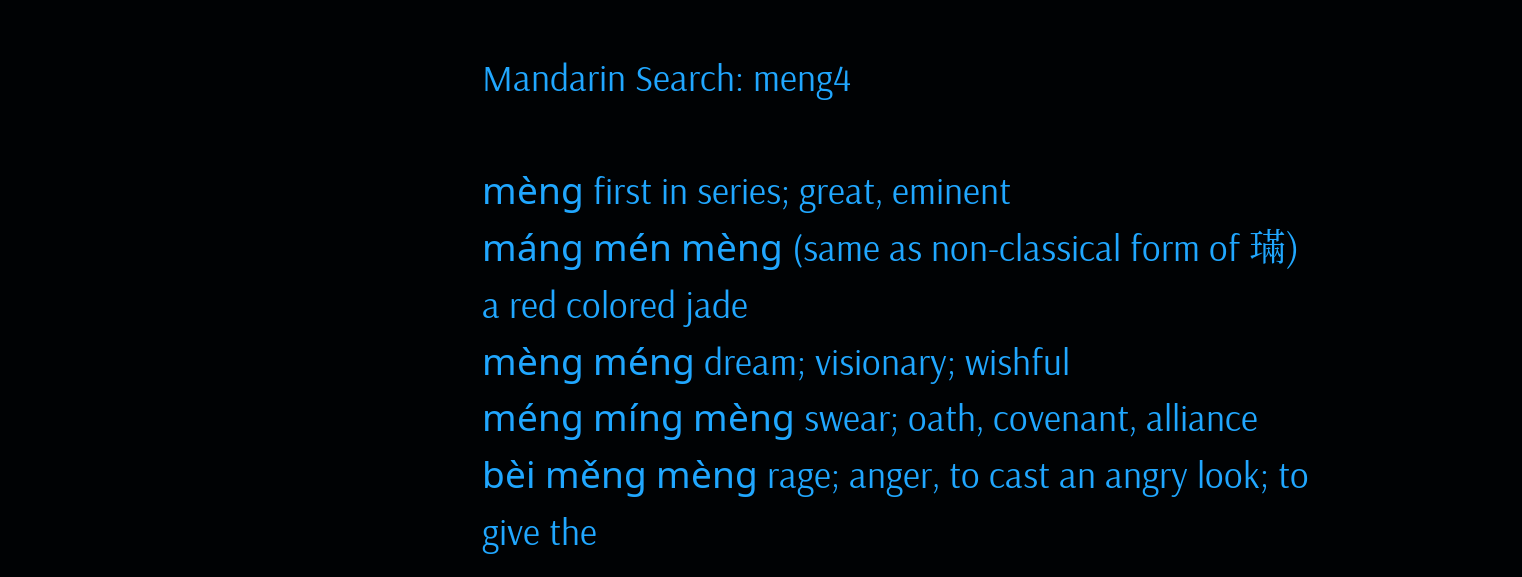Mandarin Search: meng4

mèng first in series; great, eminent
máng mén mèng (same as non-classical form of 璊) a red colored jade
mèng méng dream; visionary; wishful
méng míng mèng swear; oath, covenant, alliance
bèi měng mèng rage; anger, to cast an angry look; to give the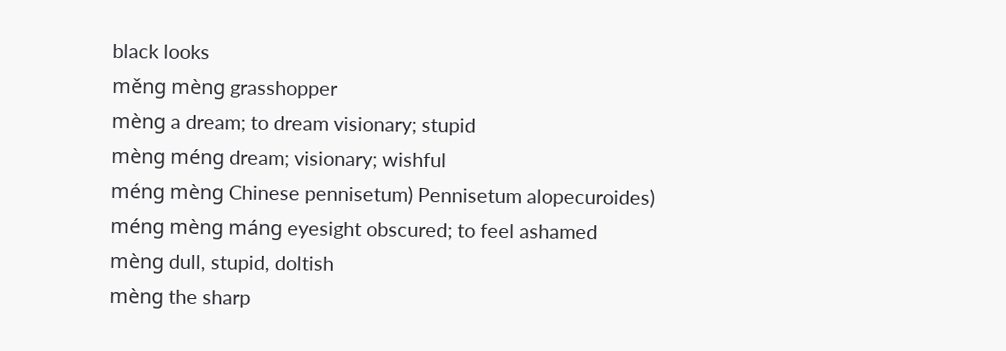black looks
měng mèng grasshopper
mèng a dream; to dream visionary; stupid
mèng méng dream; visionary; wishful
méng mèng Chinese pennisetum) Pennisetum alopecuroides)
méng mèng máng eyesight obscured; to feel ashamed
mèng dull, stupid, doltish
mèng the sharp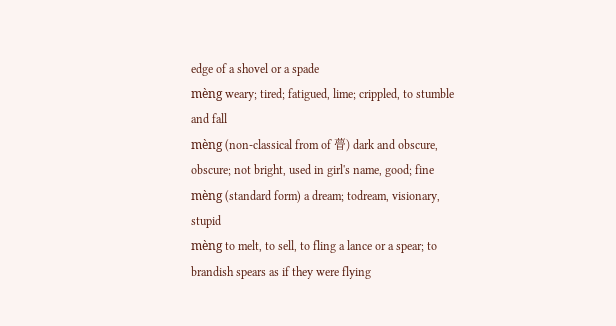edge of a shovel or a spade
mèng weary; tired; fatigued, lime; crippled, to stumble and fall
mèng (non-classical from of 瞢) dark and obscure, obscure; not bright, used in girl's name, good; fine
mèng (standard form) a dream; todream, visionary, stupid
mèng to melt, to sell, to fling a lance or a spear; to brandish spears as if they were flying